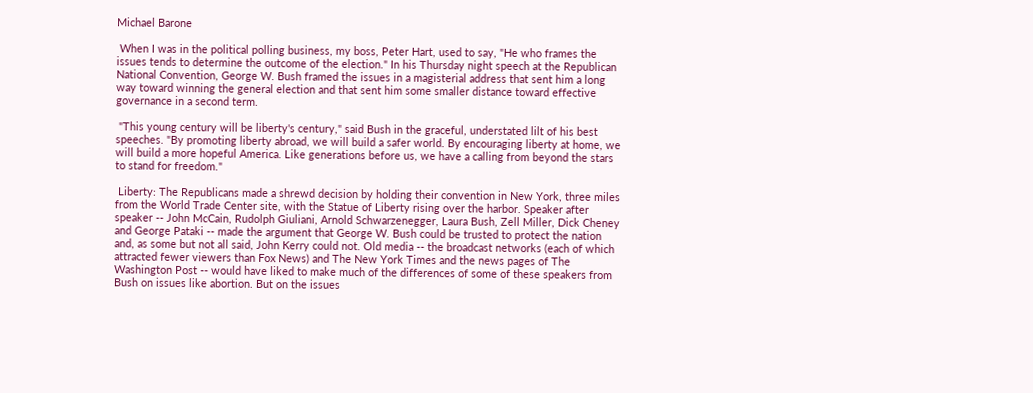Michael Barone

 When I was in the political polling business, my boss, Peter Hart, used to say, "He who frames the issues tends to determine the outcome of the election." In his Thursday night speech at the Republican National Convention, George W. Bush framed the issues in a magisterial address that sent him a long way toward winning the general election and that sent him some smaller distance toward effective governance in a second term.

 "This young century will be liberty's century," said Bush in the graceful, understated lilt of his best speeches. "By promoting liberty abroad, we will build a safer world. By encouraging liberty at home, we will build a more hopeful America. Like generations before us, we have a calling from beyond the stars to stand for freedom."

 Liberty: The Republicans made a shrewd decision by holding their convention in New York, three miles from the World Trade Center site, with the Statue of Liberty rising over the harbor. Speaker after speaker -- John McCain, Rudolph Giuliani, Arnold Schwarzenegger, Laura Bush, Zell Miller, Dick Cheney and George Pataki -- made the argument that George W. Bush could be trusted to protect the nation and, as some but not all said, John Kerry could not. Old media -- the broadcast networks (each of which attracted fewer viewers than Fox News) and The New York Times and the news pages of The Washington Post -- would have liked to make much of the differences of some of these speakers from Bush on issues like abortion. But on the issues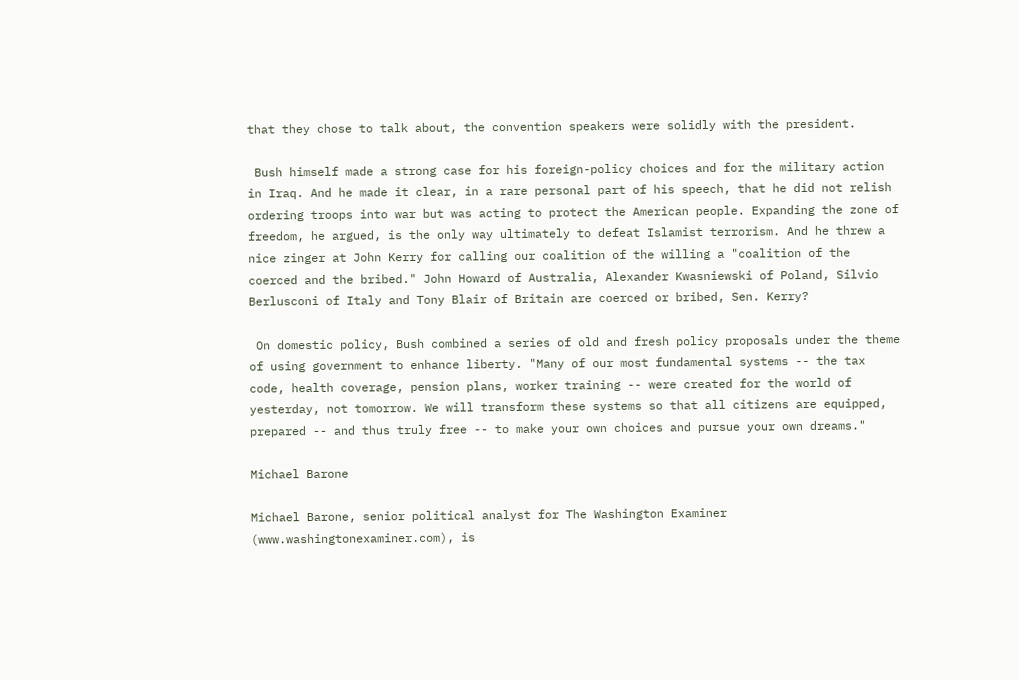that they chose to talk about, the convention speakers were solidly with the president.

 Bush himself made a strong case for his foreign-policy choices and for the military action in Iraq. And he made it clear, in a rare personal part of his speech, that he did not relish ordering troops into war but was acting to protect the American people. Expanding the zone of freedom, he argued, is the only way ultimately to defeat Islamist terrorism. And he threw a nice zinger at John Kerry for calling our coalition of the willing a "coalition of the coerced and the bribed." John Howard of Australia, Alexander Kwasniewski of Poland, Silvio Berlusconi of Italy and Tony Blair of Britain are coerced or bribed, Sen. Kerry?

 On domestic policy, Bush combined a series of old and fresh policy proposals under the theme of using government to enhance liberty. "Many of our most fundamental systems -- the tax code, health coverage, pension plans, worker training -- were created for the world of yesterday, not tomorrow. We will transform these systems so that all citizens are equipped, prepared -- and thus truly free -- to make your own choices and pursue your own dreams."

Michael Barone

Michael Barone, senior political analyst for The Washington Examiner (www.washingtonexaminer.com), is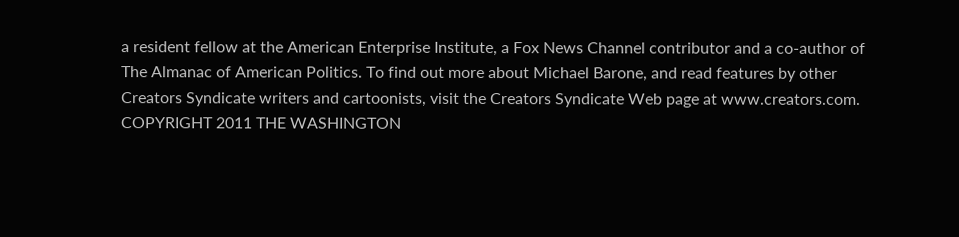a resident fellow at the American Enterprise Institute, a Fox News Channel contributor and a co-author of The Almanac of American Politics. To find out more about Michael Barone, and read features by other Creators Syndicate writers and cartoonists, visit the Creators Syndicate Web page at www.creators.com. COPYRIGHT 2011 THE WASHINGTON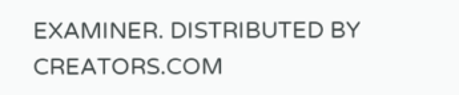EXAMINER. DISTRIBUTED BY CREATORS.COM